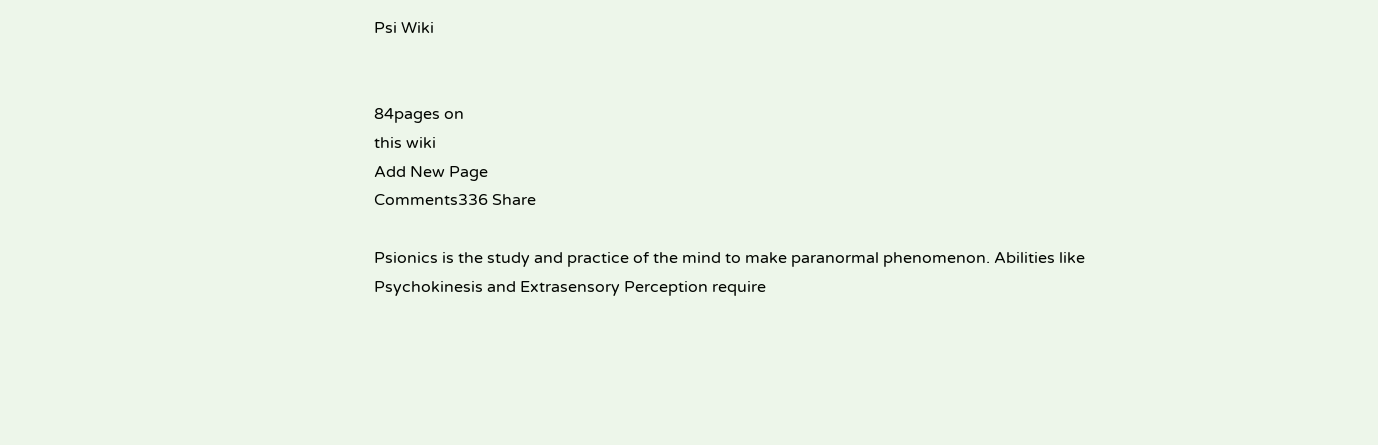Psi Wiki


84pages on
this wiki
Add New Page
Comments336 Share

Psionics is the study and practice of the mind to make paranormal phenomenon. Abilities like Psychokinesis and Extrasensory Perception require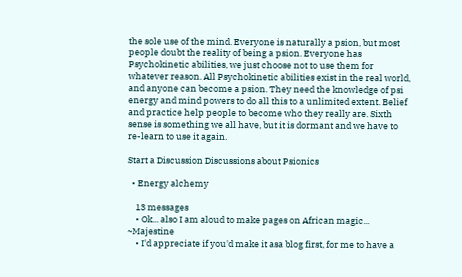the sole use of the mind. Everyone is naturally a psion, but most people doubt the reality of being a psion. Everyone has Psychokinetic abilities, we just choose not to use them for whatever reason. All Psychokinetic abilities exist in the real world, and anyone can become a psion. They need the knowledge of psi energy and mind powers to do all this to a unlimited extent. Belief and practice help people to become who they really are. Sixth sense is something we all have, but it is dormant and we have to re-learn to use it again.

Start a Discussion Discussions about Psionics

  • Energy alchemy

    13 messages
    • Ok... also I am aloud to make pages on African magic... ~Majestine
    • I'd appreciate if you'd make it asa blog first, for me to have a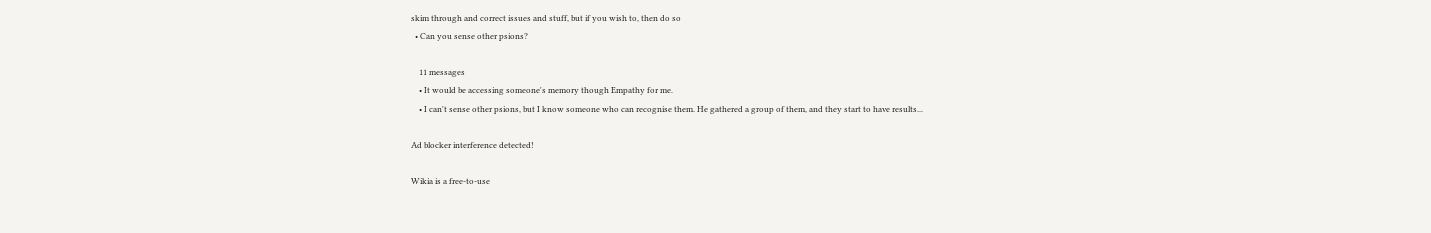skim through and correct issues and stuff, but if you wish to, then do so
  • Can you sense other psions?

    11 messages
    • It would be accessing someone's memory though Empathy for me.
    • I can't sense other psions, but I know someone who can recognise them. He gathered a group of them, and they start to have results...

Ad blocker interference detected!

Wikia is a free-to-use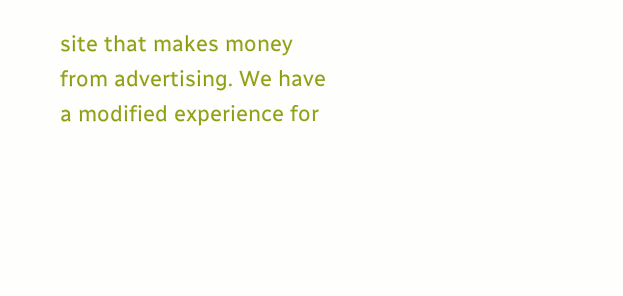site that makes money from advertising. We have a modified experience for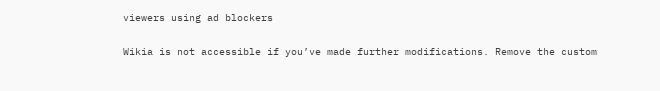viewers using ad blockers

Wikia is not accessible if you’ve made further modifications. Remove the custom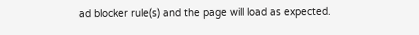ad blocker rule(s) and the page will load as expected.